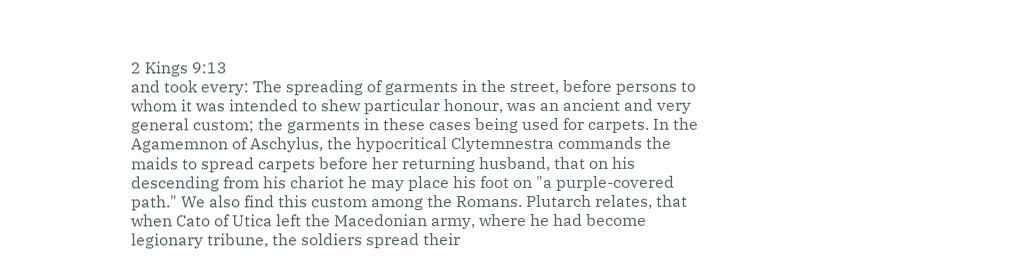2 Kings 9:13
and took every: The spreading of garments in the street, before persons to whom it was intended to shew particular honour, was an ancient and very general custom; the garments in these cases being used for carpets. In the Agamemnon of Aschylus, the hypocritical Clytemnestra commands the maids to spread carpets before her returning husband, that on his descending from his chariot he may place his foot on "a purple-covered path." We also find this custom among the Romans. Plutarch relates, that when Cato of Utica left the Macedonian army, where he had become legionary tribune, the soldiers spread their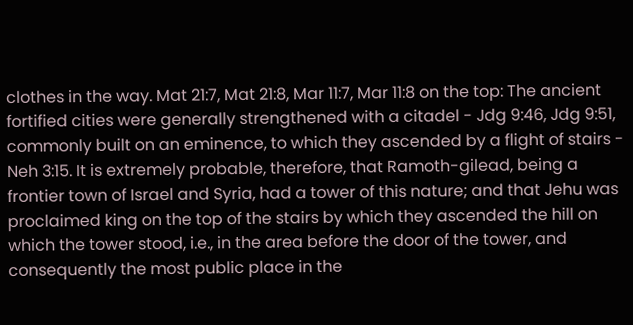clothes in the way. Mat 21:7, Mat 21:8, Mar 11:7, Mar 11:8 on the top: The ancient fortified cities were generally strengthened with a citadel - Jdg 9:46, Jdg 9:51, commonly built on an eminence, to which they ascended by a flight of stairs - Neh 3:15. It is extremely probable, therefore, that Ramoth-gilead, being a frontier town of Israel and Syria, had a tower of this nature; and that Jehu was proclaimed king on the top of the stairs by which they ascended the hill on which the tower stood, i.e., in the area before the door of the tower, and consequently the most public place in the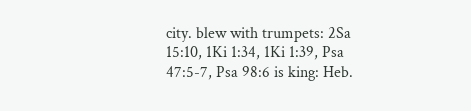city. blew with trumpets: 2Sa 15:10, 1Ki 1:34, 1Ki 1:39, Psa 47:5-7, Psa 98:6 is king: Heb.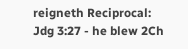reigneth Reciprocal: Jdg 3:27 - he blew 2Ch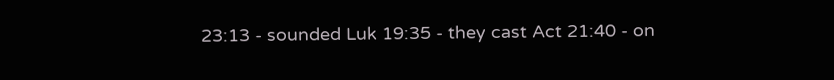23:13 - sounded Luk 19:35 - they cast Act 21:40 - on